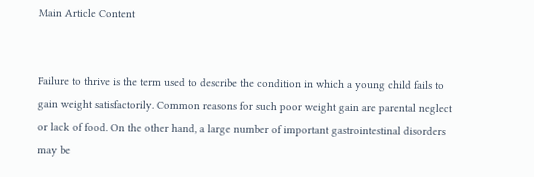Main Article Content


Failure to thrive is the term used to describe the condition in which a young child fails to gain weight satisfactorily. Common reasons for such poor weight gain are parental neglect or lack of food. On the other hand, a large number of important gastrointestinal disorders may be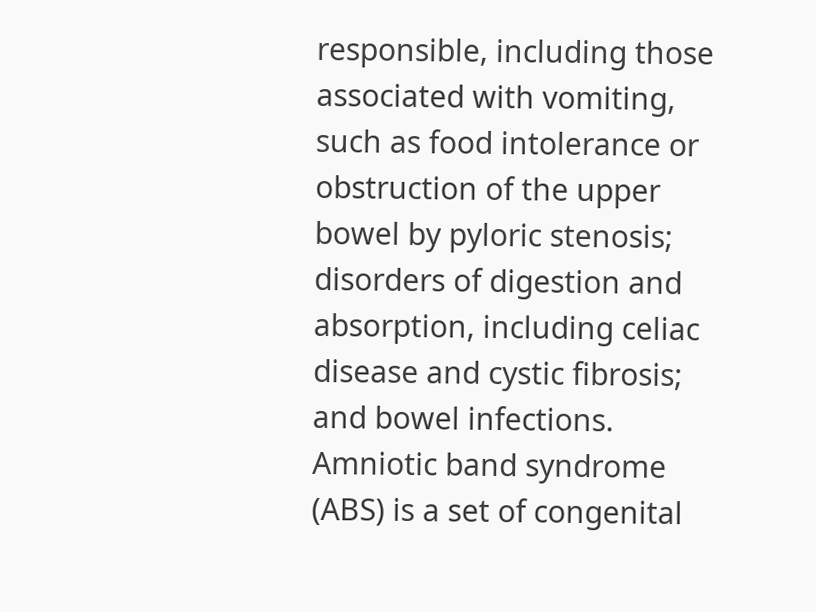responsible, including those associated with vomiting, such as food intolerance or obstruction of the upper bowel by pyloric stenosis; disorders of digestion and absorption, including celiac disease and cystic fibrosis; and bowel infections. Amniotic band syndrome (ABS) is a set of congenital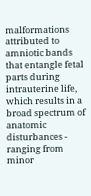malformations attributed to amniotic bands that entangle fetal parts during intrauterine life, which results in a broad spectrum of anatomic disturbances - ranging from minor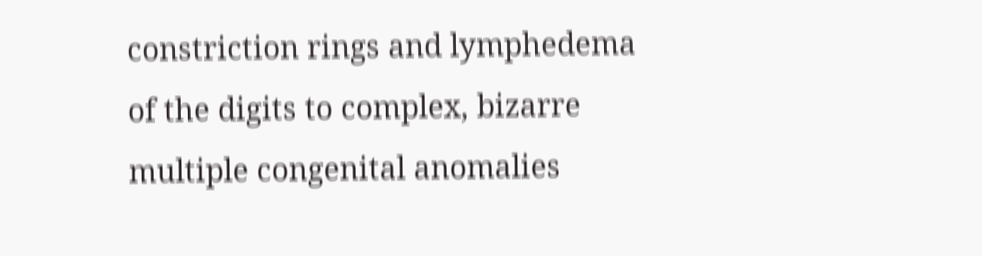constriction rings and lymphedema of the digits to complex, bizarre multiple congenital anomalies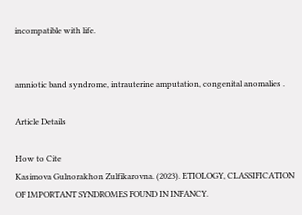incompatible with life.


amniotic band syndrome, intrauterine amputation, congenital anomalies .

Article Details

How to Cite
Kasimova Gulnorakhon Zulfikarovna. (2023). ETIOLOGY, CLASSIFICATION OF IMPORTANT SYNDROMES FOUND IN INFANCY.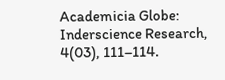Academicia Globe: Inderscience Research, 4(03), 111–114.